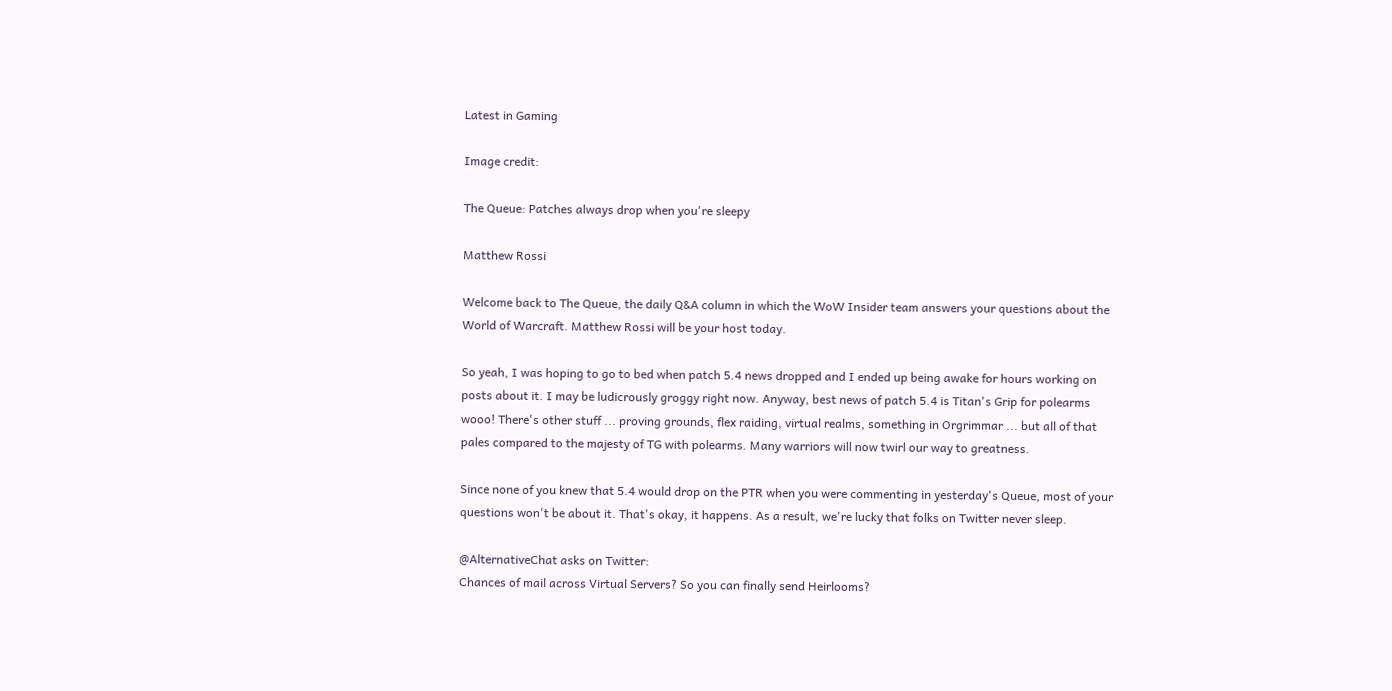Latest in Gaming

Image credit:

The Queue: Patches always drop when you're sleepy

Matthew Rossi

Welcome back to The Queue, the daily Q&A column in which the WoW Insider team answers your questions about the World of Warcraft. Matthew Rossi will be your host today.

So yeah, I was hoping to go to bed when patch 5.4 news dropped and I ended up being awake for hours working on posts about it. I may be ludicrously groggy right now. Anyway, best news of patch 5.4 is Titan's Grip for polearms wooo! There's other stuff ... proving grounds, flex raiding, virtual realms, something in Orgrimmar ... but all of that pales compared to the majesty of TG with polearms. Many warriors will now twirl our way to greatness.

Since none of you knew that 5.4 would drop on the PTR when you were commenting in yesterday's Queue, most of your questions won't be about it. That's okay, it happens. As a result, we're lucky that folks on Twitter never sleep.

@AlternativeChat asks on Twitter:
Chances of mail across Virtual Servers? So you can finally send Heirlooms?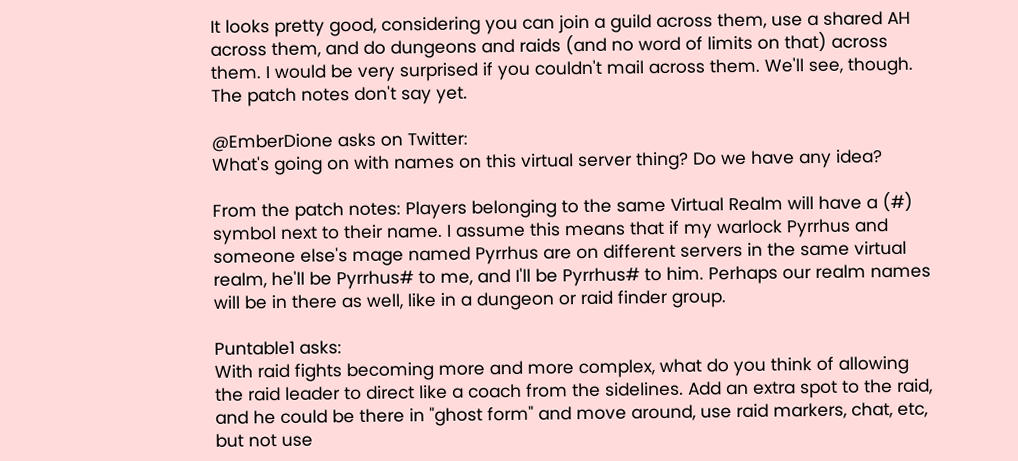It looks pretty good, considering you can join a guild across them, use a shared AH across them, and do dungeons and raids (and no word of limits on that) across them. I would be very surprised if you couldn't mail across them. We'll see, though. The patch notes don't say yet.

@EmberDione asks on Twitter:
What's going on with names on this virtual server thing? Do we have any idea?

From the patch notes: Players belonging to the same Virtual Realm will have a (#) symbol next to their name. I assume this means that if my warlock Pyrrhus and someone else's mage named Pyrrhus are on different servers in the same virtual realm, he'll be Pyrrhus# to me, and I'll be Pyrrhus# to him. Perhaps our realm names will be in there as well, like in a dungeon or raid finder group.

Puntable1 asks:
With raid fights becoming more and more complex, what do you think of allowing the raid leader to direct like a coach from the sidelines. Add an extra spot to the raid, and he could be there in "ghost form" and move around, use raid markers, chat, etc, but not use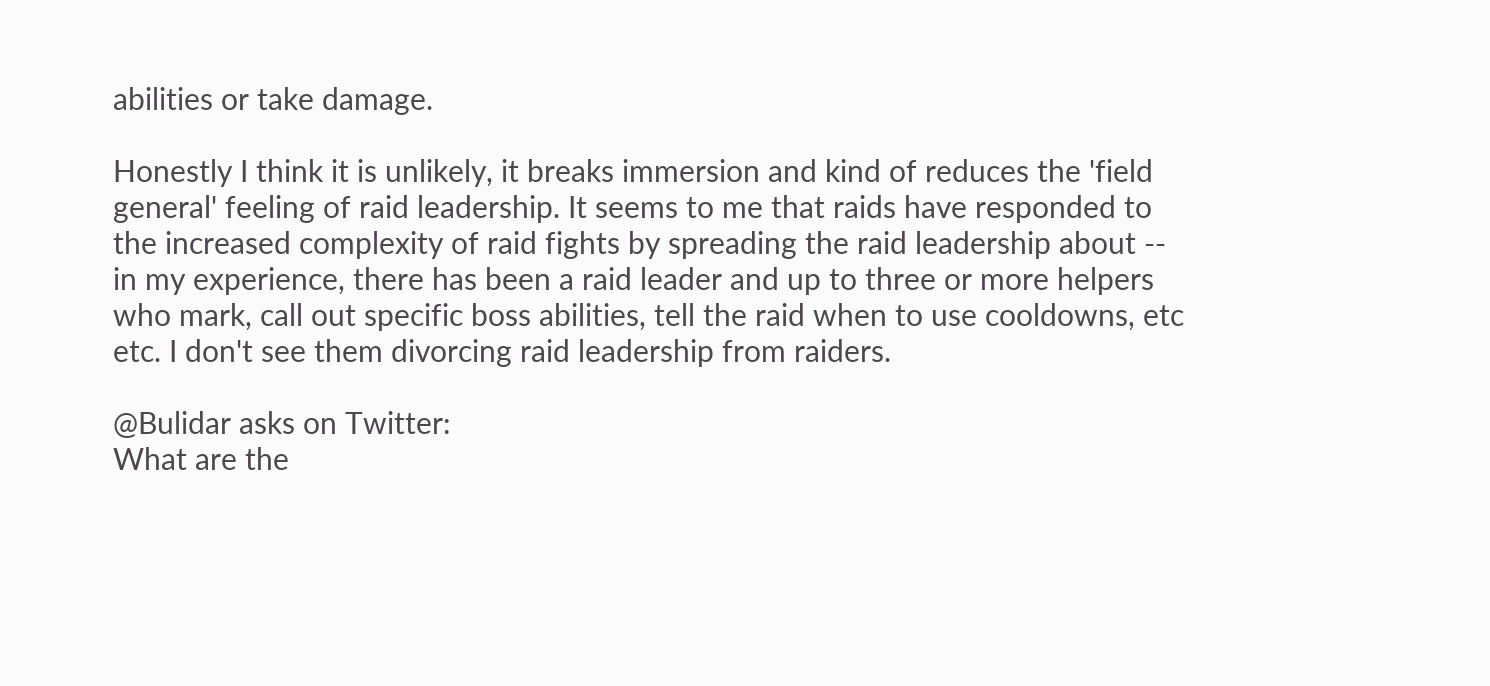abilities or take damage.

Honestly I think it is unlikely, it breaks immersion and kind of reduces the 'field general' feeling of raid leadership. It seems to me that raids have responded to the increased complexity of raid fights by spreading the raid leadership about -- in my experience, there has been a raid leader and up to three or more helpers who mark, call out specific boss abilities, tell the raid when to use cooldowns, etc etc. I don't see them divorcing raid leadership from raiders.

@Bulidar asks on Twitter:
What are the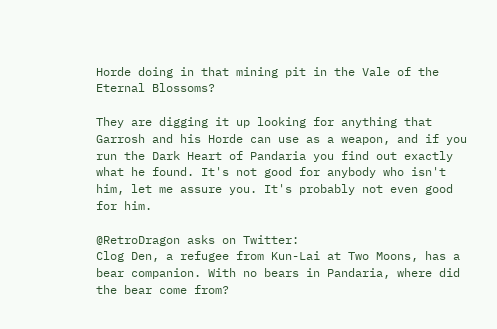Horde doing in that mining pit in the Vale of the Eternal Blossoms?

They are digging it up looking for anything that Garrosh and his Horde can use as a weapon, and if you run the Dark Heart of Pandaria you find out exactly what he found. It's not good for anybody who isn't him, let me assure you. It's probably not even good for him.

@RetroDragon asks on Twitter:
Clog Den, a refugee from Kun-Lai at Two Moons, has a bear companion. With no bears in Pandaria, where did the bear come from?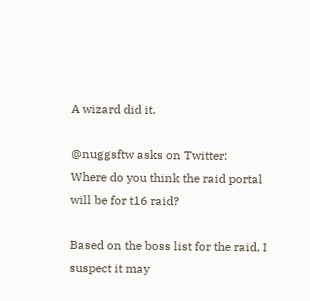A wizard did it.

@nuggsftw asks on Twitter:
Where do you think the raid portal will be for t16 raid?

Based on the boss list for the raid, I suspect it may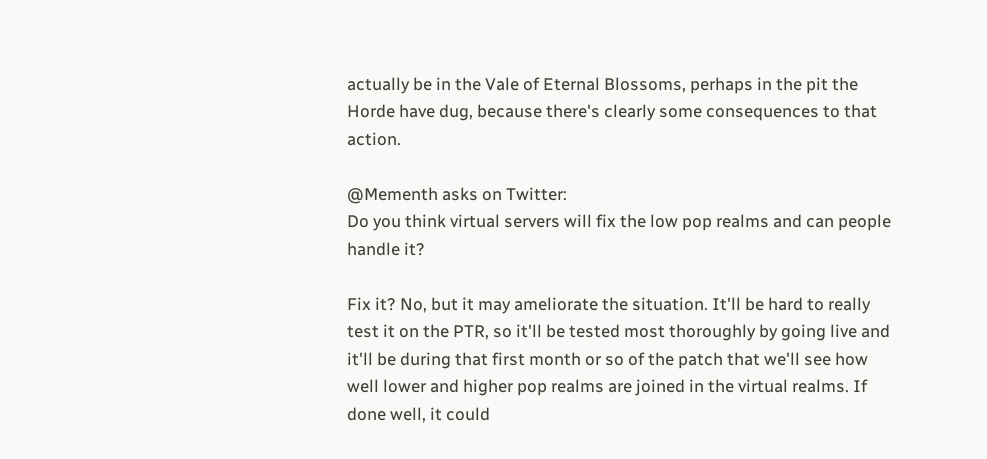actually be in the Vale of Eternal Blossoms, perhaps in the pit the Horde have dug, because there's clearly some consequences to that action.

@Mementh asks on Twitter:
Do you think virtual servers will fix the low pop realms and can people handle it?

Fix it? No, but it may ameliorate the situation. It'll be hard to really test it on the PTR, so it'll be tested most thoroughly by going live and it'll be during that first month or so of the patch that we'll see how well lower and higher pop realms are joined in the virtual realms. If done well, it could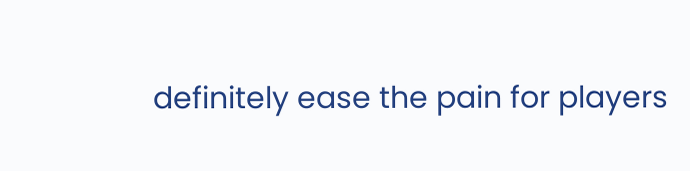definitely ease the pain for players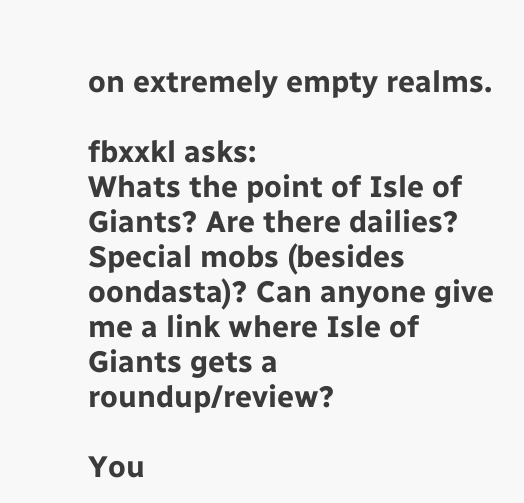on extremely empty realms.

fbxxkl asks:
Whats the point of Isle of Giants? Are there dailies? Special mobs (besides oondasta)? Can anyone give me a link where Isle of Giants gets a roundup/review?

You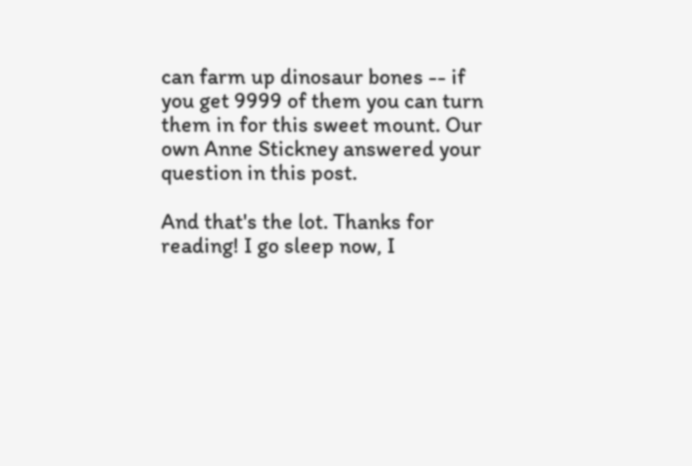can farm up dinosaur bones -- if you get 9999 of them you can turn them in for this sweet mount. Our own Anne Stickney answered your question in this post.

And that's the lot. Thanks for reading! I go sleep now, I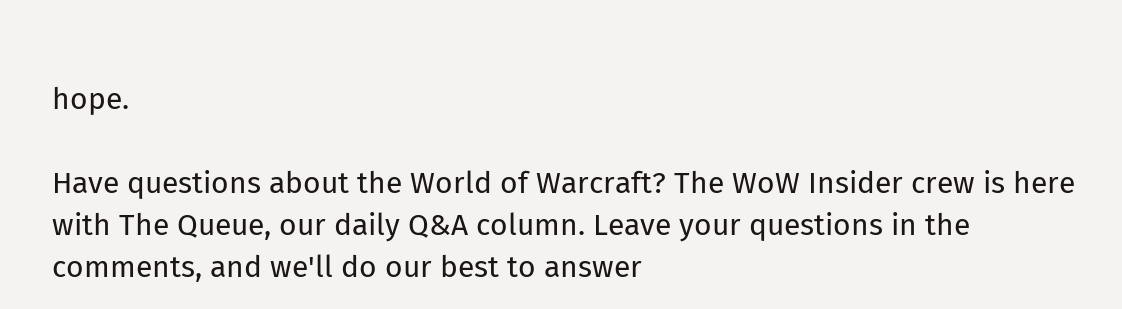hope.

Have questions about the World of Warcraft? The WoW Insider crew is here with The Queue, our daily Q&A column. Leave your questions in the comments, and we'll do our best to answer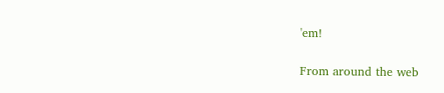'em!

From around the web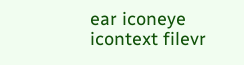ear iconeye icontext filevr